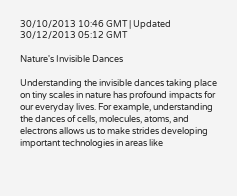30/10/2013 10:46 GMT | Updated 30/12/2013 05:12 GMT

Nature's Invisible Dances

Understanding the invisible dances taking place on tiny scales in nature has profound impacts for our everyday lives. For example, understanding the dances of cells, molecules, atoms, and electrons allows us to make strides developing important technologies in areas like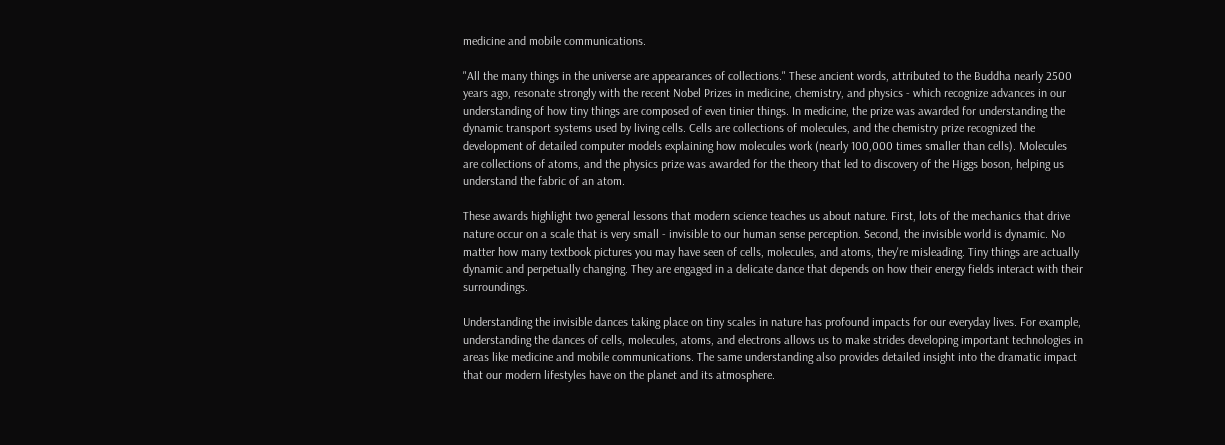medicine and mobile communications.

"All the many things in the universe are appearances of collections." These ancient words, attributed to the Buddha nearly 2500 years ago, resonate strongly with the recent Nobel Prizes in medicine, chemistry, and physics - which recognize advances in our understanding of how tiny things are composed of even tinier things. In medicine, the prize was awarded for understanding the dynamic transport systems used by living cells. Cells are collections of molecules, and the chemistry prize recognized the development of detailed computer models explaining how molecules work (nearly 100,000 times smaller than cells). Molecules are collections of atoms, and the physics prize was awarded for the theory that led to discovery of the Higgs boson, helping us understand the fabric of an atom.

These awards highlight two general lessons that modern science teaches us about nature. First, lots of the mechanics that drive nature occur on a scale that is very small - invisible to our human sense perception. Second, the invisible world is dynamic. No matter how many textbook pictures you may have seen of cells, molecules, and atoms, they're misleading. Tiny things are actually dynamic and perpetually changing. They are engaged in a delicate dance that depends on how their energy fields interact with their surroundings.

Understanding the invisible dances taking place on tiny scales in nature has profound impacts for our everyday lives. For example, understanding the dances of cells, molecules, atoms, and electrons allows us to make strides developing important technologies in areas like medicine and mobile communications. The same understanding also provides detailed insight into the dramatic impact that our modern lifestyles have on the planet and its atmosphere.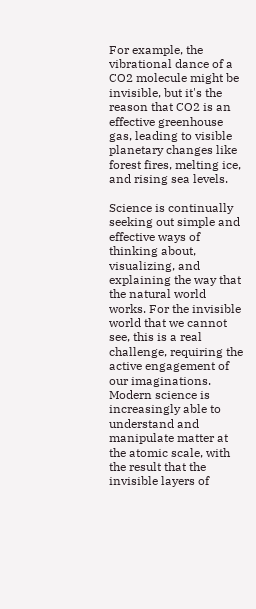For example, the vibrational dance of a CO2 molecule might be invisible, but it's the reason that CO2 is an effective greenhouse gas, leading to visible planetary changes like forest fires, melting ice, and rising sea levels.

Science is continually seeking out simple and effective ways of thinking about, visualizing, and explaining the way that the natural world works. For the invisible world that we cannot see, this is a real challenge, requiring the active engagement of our imaginations. Modern science is increasingly able to understand and manipulate matter at the atomic scale, with the result that the invisible layers of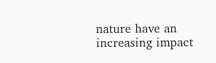nature have an increasing impact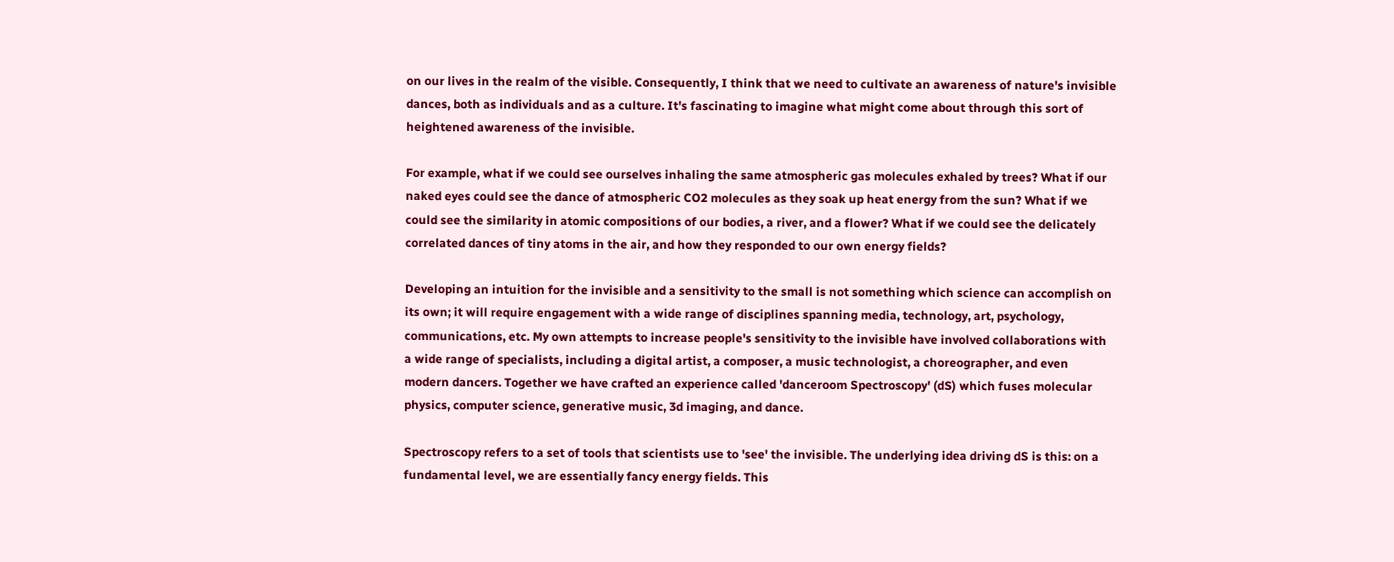on our lives in the realm of the visible. Consequently, I think that we need to cultivate an awareness of nature's invisible dances, both as individuals and as a culture. It's fascinating to imagine what might come about through this sort of heightened awareness of the invisible.

For example, what if we could see ourselves inhaling the same atmospheric gas molecules exhaled by trees? What if our naked eyes could see the dance of atmospheric CO2 molecules as they soak up heat energy from the sun? What if we could see the similarity in atomic compositions of our bodies, a river, and a flower? What if we could see the delicately correlated dances of tiny atoms in the air, and how they responded to our own energy fields?

Developing an intuition for the invisible and a sensitivity to the small is not something which science can accomplish on its own; it will require engagement with a wide range of disciplines spanning media, technology, art, psychology, communications, etc. My own attempts to increase people's sensitivity to the invisible have involved collaborations with a wide range of specialists, including a digital artist, a composer, a music technologist, a choreographer, and even modern dancers. Together we have crafted an experience called 'danceroom Spectroscopy' (dS) which fuses molecular physics, computer science, generative music, 3d imaging, and dance.

Spectroscopy refers to a set of tools that scientists use to 'see' the invisible. The underlying idea driving dS is this: on a fundamental level, we are essentially fancy energy fields. This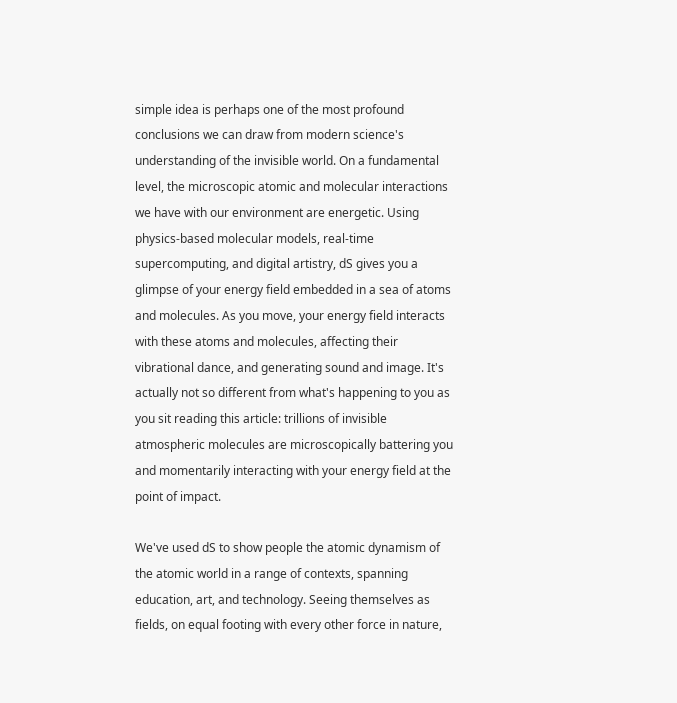simple idea is perhaps one of the most profound conclusions we can draw from modern science's understanding of the invisible world. On a fundamental level, the microscopic atomic and molecular interactions we have with our environment are energetic. Using physics-based molecular models, real-time supercomputing, and digital artistry, dS gives you a glimpse of your energy field embedded in a sea of atoms and molecules. As you move, your energy field interacts with these atoms and molecules, affecting their vibrational dance, and generating sound and image. It's actually not so different from what's happening to you as you sit reading this article: trillions of invisible atmospheric molecules are microscopically battering you and momentarily interacting with your energy field at the point of impact.

We've used dS to show people the atomic dynamism of the atomic world in a range of contexts, spanning education, art, and technology. Seeing themselves as fields, on equal footing with every other force in nature,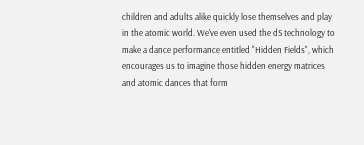children and adults alike quickly lose themselves and play in the atomic world. We've even used the dS technology to make a dance performance entitled "Hidden Fields", which encourages us to imagine those hidden energy matrices and atomic dances that form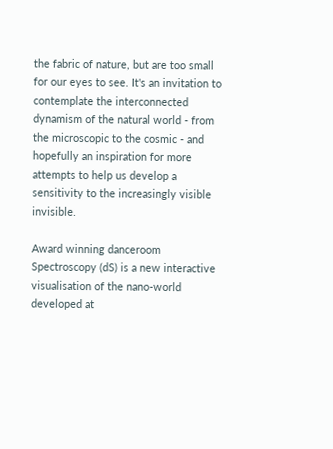the fabric of nature, but are too small for our eyes to see. It's an invitation to contemplate the interconnected dynamism of the natural world - from the microscopic to the cosmic - and hopefully an inspiration for more attempts to help us develop a sensitivity to the increasingly visible invisible.

Award winning danceroom Spectroscopy (dS) is a new interactive visualisation of the nano-world developed at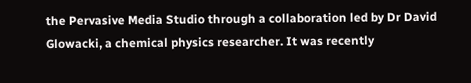the Pervasive Media Studio through a collaboration led by Dr David Glowacki, a chemical physics researcher. It was recently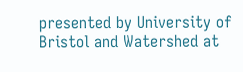presented by University of Bristol and Watershed at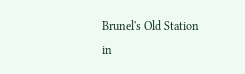Brunel's Old Station in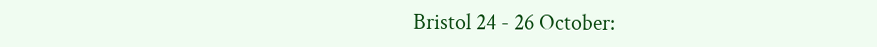Bristol 24 - 26 October: